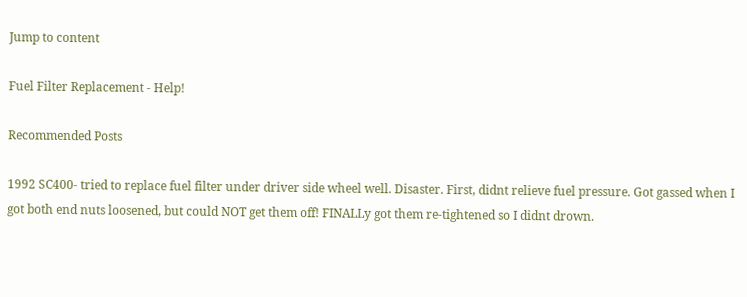Jump to content

Fuel Filter Replacement - Help!

Recommended Posts

1992 SC400- tried to replace fuel filter under driver side wheel well. Disaster. First, didnt relieve fuel pressure. Got gassed when I got both end nuts loosened, but could NOT get them off! FINALLy got them re-tightened so I didnt drown.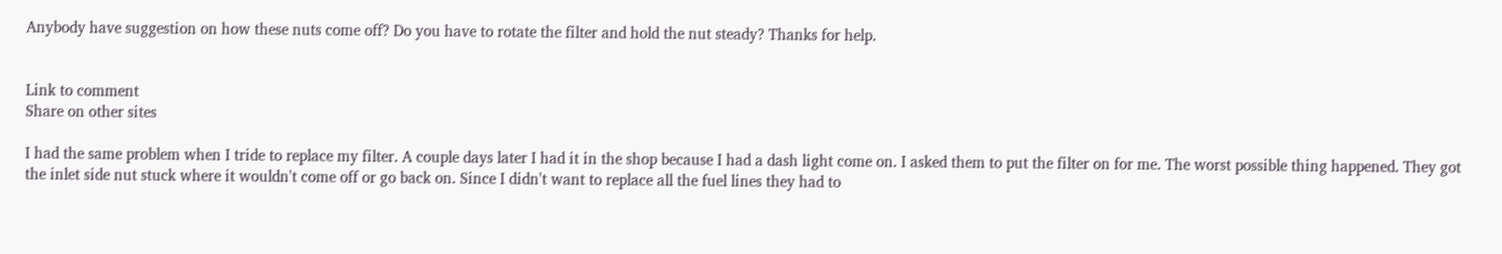Anybody have suggestion on how these nuts come off? Do you have to rotate the filter and hold the nut steady? Thanks for help.


Link to comment
Share on other sites

I had the same problem when I tride to replace my filter. A couple days later I had it in the shop because I had a dash light come on. I asked them to put the filter on for me. The worst possible thing happened. They got the inlet side nut stuck where it wouldn't come off or go back on. Since I didn't want to replace all the fuel lines they had to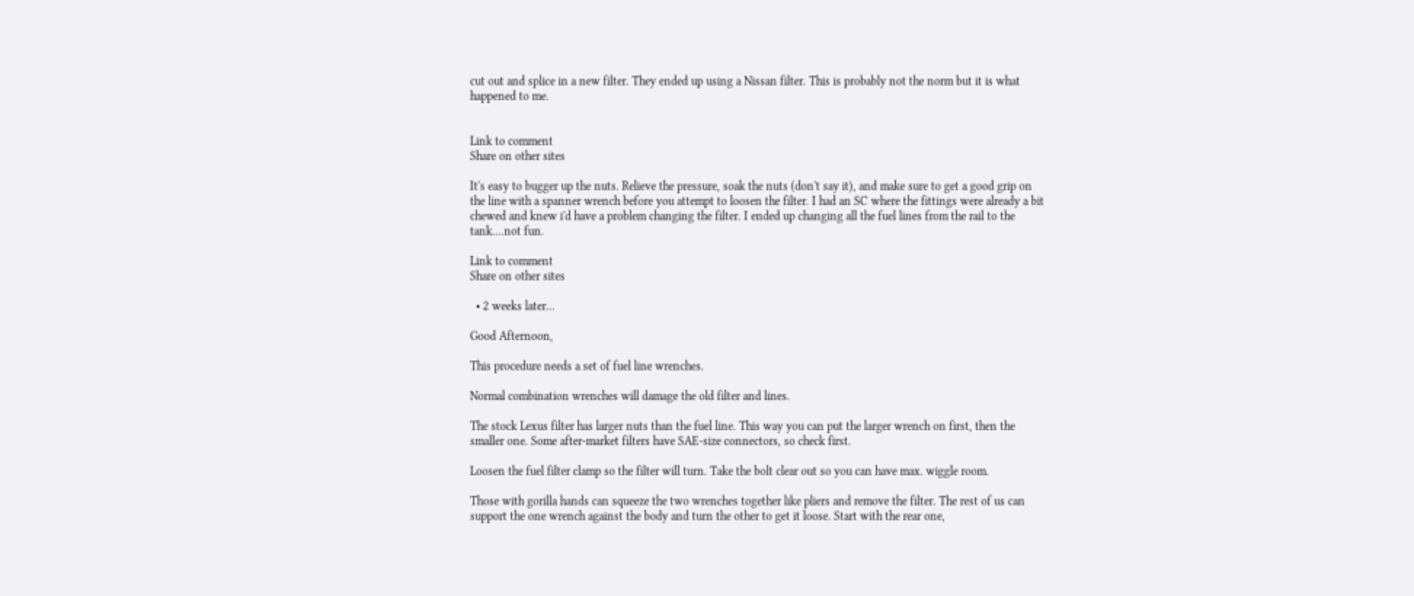cut out and splice in a new filter. They ended up using a Nissan filter. This is probably not the norm but it is what happened to me.


Link to comment
Share on other sites

It's easy to bugger up the nuts. Relieve the pressure, soak the nuts (don't say it), and make sure to get a good grip on the line with a spanner wrench before you attempt to loosen the filter. I had an SC where the fittings were already a bit chewed and knew i'd have a problem changing the filter. I ended up changing all the fuel lines from the rail to the tank....not fun.

Link to comment
Share on other sites

  • 2 weeks later...

Good Afternoon,

This procedure needs a set of fuel line wrenches.

Normal combination wrenches will damage the old filter and lines.

The stock Lexus filter has larger nuts than the fuel line. This way you can put the larger wrench on first, then the smaller one. Some after-market filters have SAE-size connectors, so check first.

Loosen the fuel filter clamp so the filter will turn. Take the bolt clear out so you can have max. wiggle room.

Those with gorilla hands can squeeze the two wrenches together like pliers and remove the filter. The rest of us can support the one wrench against the body and turn the other to get it loose. Start with the rear one,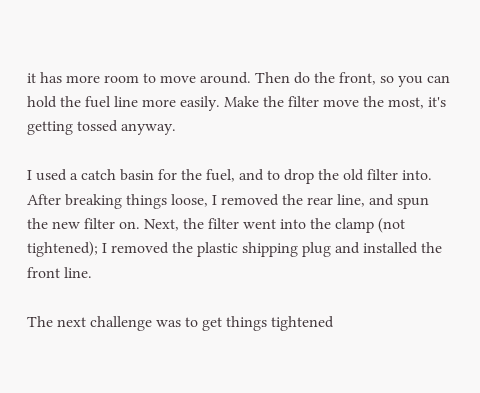it has more room to move around. Then do the front, so you can hold the fuel line more easily. Make the filter move the most, it's getting tossed anyway.

I used a catch basin for the fuel, and to drop the old filter into. After breaking things loose, I removed the rear line, and spun the new filter on. Next, the filter went into the clamp (not tightened); I removed the plastic shipping plug and installed the front line.

The next challenge was to get things tightened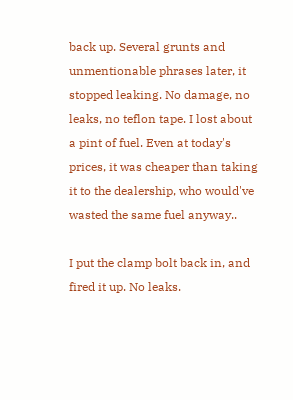back up. Several grunts and unmentionable phrases later, it stopped leaking. No damage, no leaks, no teflon tape. I lost about a pint of fuel. Even at today's prices, it was cheaper than taking it to the dealership, who would've wasted the same fuel anyway..

I put the clamp bolt back in, and fired it up. No leaks.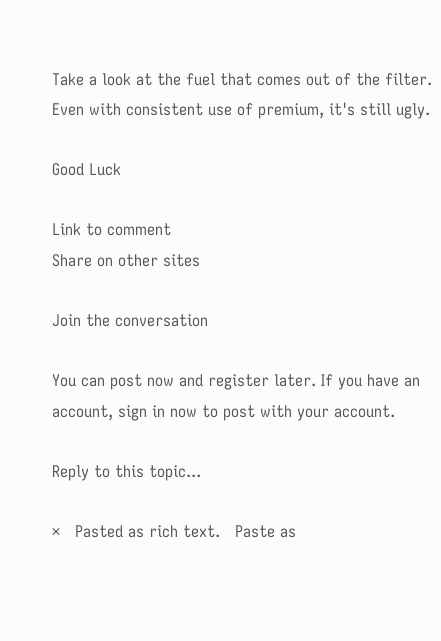Take a look at the fuel that comes out of the filter. Even with consistent use of premium, it's still ugly.

Good Luck

Link to comment
Share on other sites

Join the conversation

You can post now and register later. If you have an account, sign in now to post with your account.

Reply to this topic...

×   Pasted as rich text.   Paste as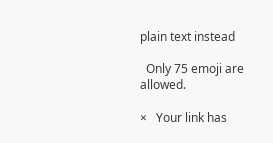plain text instead

  Only 75 emoji are allowed.

×   Your link has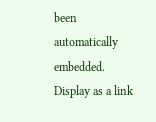been automatically embedded.   Display as a link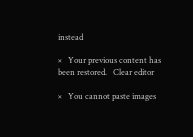instead

×   Your previous content has been restored.   Clear editor

×   You cannot paste images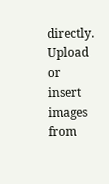directly. Upload or insert images from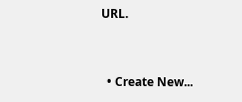URL.


  • Create New...